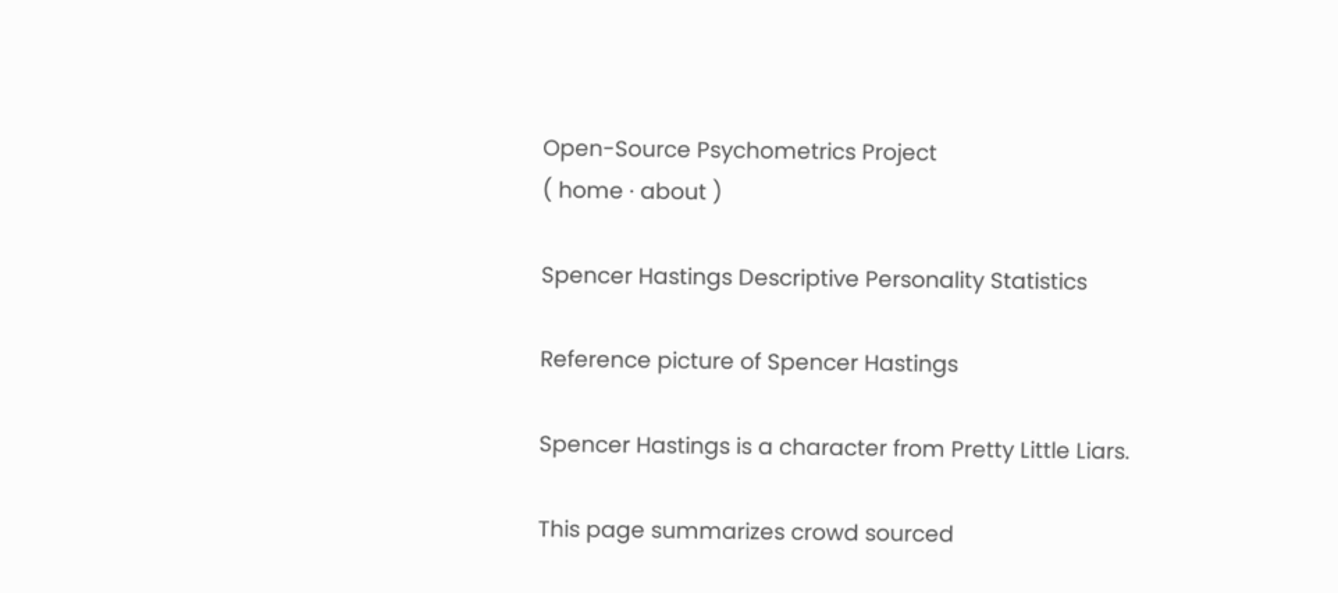Open-Source Psychometrics Project
( home · about )

Spencer Hastings Descriptive Personality Statistics

Reference picture of Spencer Hastings

Spencer Hastings is a character from Pretty Little Liars.

This page summarizes crowd sourced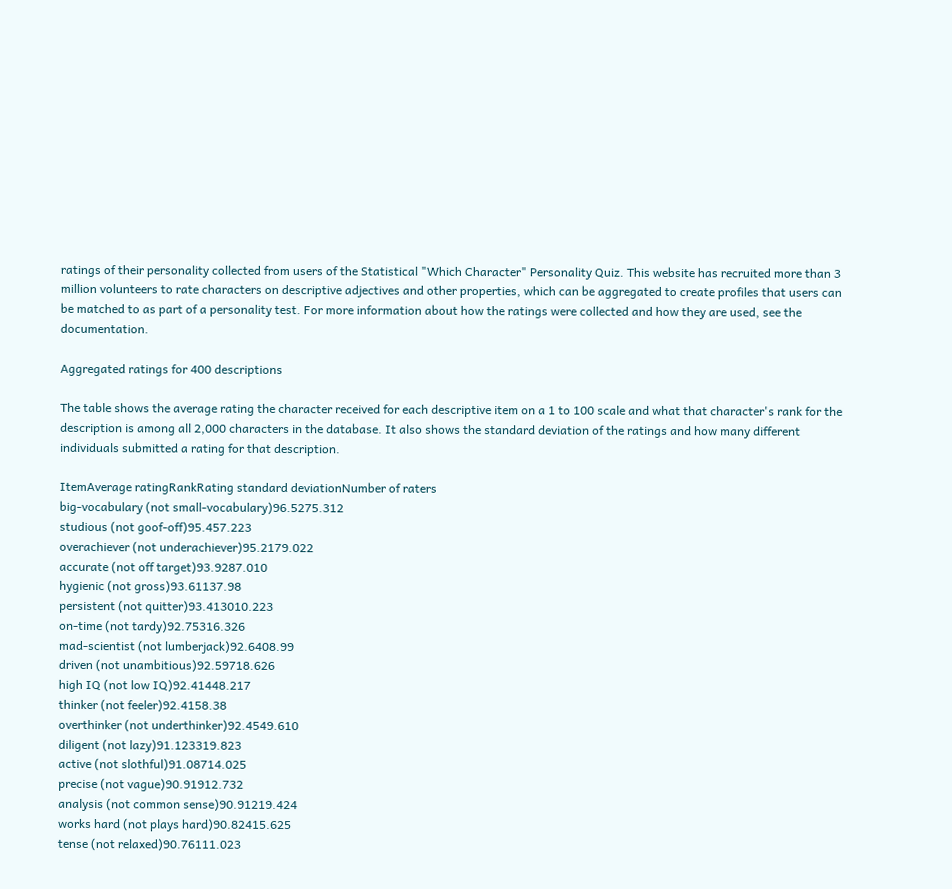ratings of their personality collected from users of the Statistical "Which Character" Personality Quiz. This website has recruited more than 3 million volunteers to rate characters on descriptive adjectives and other properties, which can be aggregated to create profiles that users can be matched to as part of a personality test. For more information about how the ratings were collected and how they are used, see the documentation.

Aggregated ratings for 400 descriptions

The table shows the average rating the character received for each descriptive item on a 1 to 100 scale and what that character's rank for the description is among all 2,000 characters in the database. It also shows the standard deviation of the ratings and how many different individuals submitted a rating for that description.

ItemAverage ratingRankRating standard deviationNumber of raters
big-vocabulary (not small-vocabulary)96.5275.312
studious (not goof-off)95.457.223
overachiever (not underachiever)95.2179.022
accurate (not off target)93.9287.010
hygienic (not gross)93.61137.98
persistent (not quitter)93.413010.223
on-time (not tardy)92.75316.326
mad-scientist (not lumberjack)92.6408.99
driven (not unambitious)92.59718.626
high IQ (not low IQ)92.41448.217
thinker (not feeler)92.4158.38
overthinker (not underthinker)92.4549.610
diligent (not lazy)91.123319.823
active (not slothful)91.08714.025
precise (not vague)90.91912.732
analysis (not common sense)90.91219.424
works hard (not plays hard)90.82415.625
tense (not relaxed)90.76111.023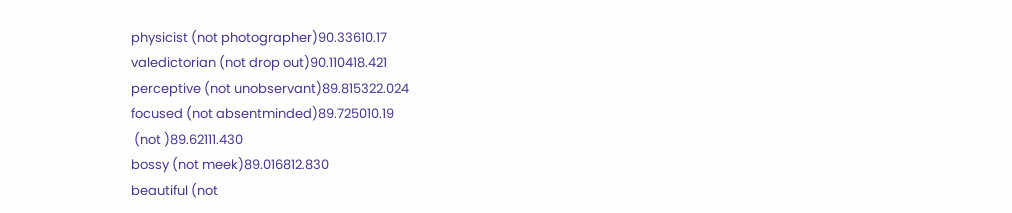physicist (not photographer)90.33610.17
valedictorian (not drop out)90.110418.421
perceptive (not unobservant)89.815322.024
focused (not absentminded)89.725010.19
 (not )89.62111.430
bossy (not meek)89.016812.830
beautiful (not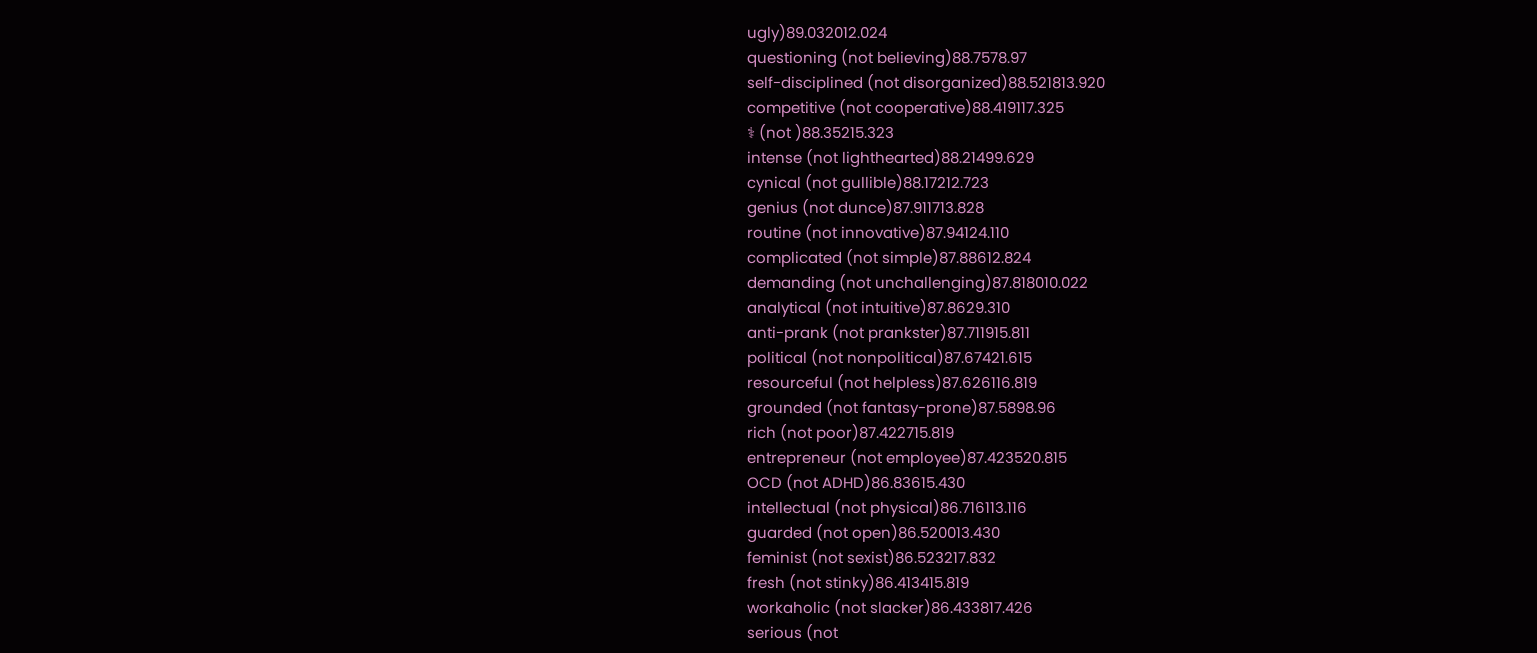ugly)89.032012.024
questioning (not believing)88.7578.97
self-disciplined (not disorganized)88.521813.920
competitive (not cooperative)88.419117.325
⚕ (not )88.35215.323
intense (not lighthearted)88.21499.629
cynical (not gullible)88.17212.723
genius (not dunce)87.911713.828
routine (not innovative)87.94124.110
complicated (not simple)87.88612.824
demanding (not unchallenging)87.818010.022
analytical (not intuitive)87.8629.310
anti-prank (not prankster)87.711915.811
political (not nonpolitical)87.67421.615
resourceful (not helpless)87.626116.819
grounded (not fantasy-prone)87.5898.96
rich (not poor)87.422715.819
entrepreneur (not employee)87.423520.815
OCD (not ADHD)86.83615.430
intellectual (not physical)86.716113.116
guarded (not open)86.520013.430
feminist (not sexist)86.523217.832
fresh (not stinky)86.413415.819
workaholic (not slacker)86.433817.426
serious (not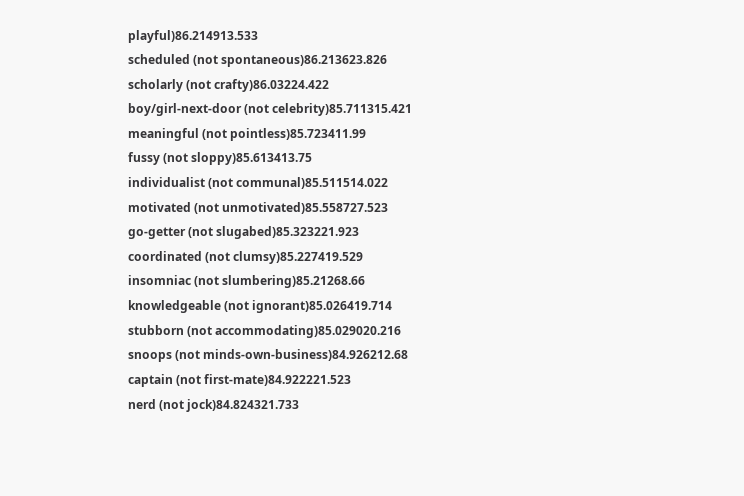playful)86.214913.533
scheduled (not spontaneous)86.213623.826
scholarly (not crafty)86.03224.422
boy/girl-next-door (not celebrity)85.711315.421
meaningful (not pointless)85.723411.99
fussy (not sloppy)85.613413.75
individualist (not communal)85.511514.022
motivated (not unmotivated)85.558727.523
go-getter (not slugabed)85.323221.923
coordinated (not clumsy)85.227419.529
insomniac (not slumbering)85.21268.66
knowledgeable (not ignorant)85.026419.714
stubborn (not accommodating)85.029020.216
snoops (not minds-own-business)84.926212.68
captain (not first-mate)84.922221.523
nerd (not jock)84.824321.733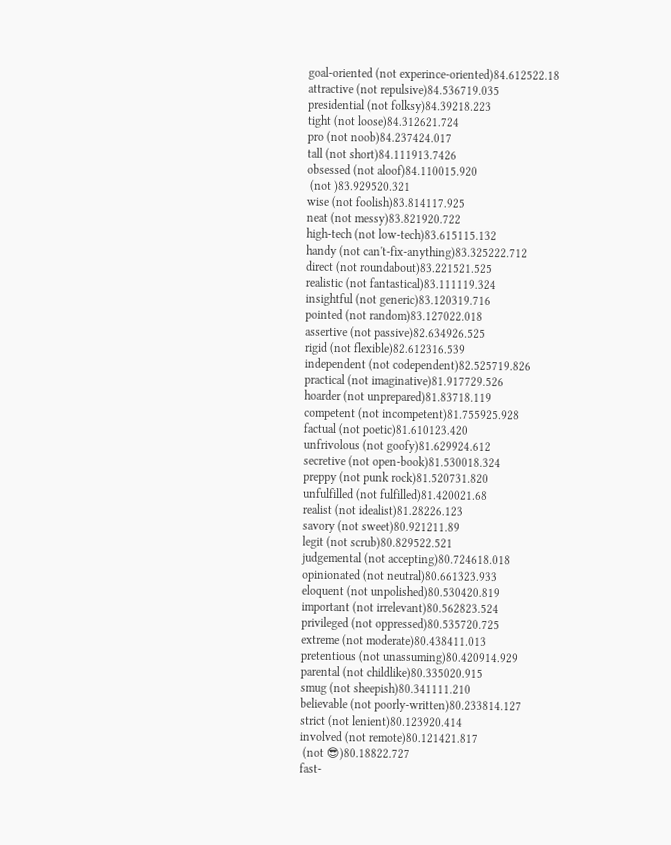goal-oriented (not experince-oriented)84.612522.18
attractive (not repulsive)84.536719.035
presidential (not folksy)84.39218.223
tight (not loose)84.312621.724
pro (not noob)84.237424.017
tall (not short)84.111913.7426
obsessed (not aloof)84.110015.920
 (not )83.929520.321
wise (not foolish)83.814117.925
neat (not messy)83.821920.722
high-tech (not low-tech)83.615115.132
handy (not can't-fix-anything)83.325222.712
direct (not roundabout)83.221521.525
realistic (not fantastical)83.111119.324
insightful (not generic)83.120319.716
pointed (not random)83.127022.018
assertive (not passive)82.634926.525
rigid (not flexible)82.612316.539
independent (not codependent)82.525719.826
practical (not imaginative)81.917729.526
hoarder (not unprepared)81.83718.119
competent (not incompetent)81.755925.928
factual (not poetic)81.610123.420
unfrivolous (not goofy)81.629924.612
secretive (not open-book)81.530018.324
preppy (not punk rock)81.520731.820
unfulfilled (not fulfilled)81.420021.68
realist (not idealist)81.28226.123
savory (not sweet)80.921211.89
legit (not scrub)80.829522.521
judgemental (not accepting)80.724618.018
opinionated (not neutral)80.661323.933
eloquent (not unpolished)80.530420.819
important (not irrelevant)80.562823.524
privileged (not oppressed)80.535720.725
extreme (not moderate)80.438411.013
pretentious (not unassuming)80.420914.929
parental (not childlike)80.335020.915
smug (not sheepish)80.341111.210
believable (not poorly-written)80.233814.127
strict (not lenient)80.123920.414
involved (not remote)80.121421.817
 (not 😎)80.18822.727
fast-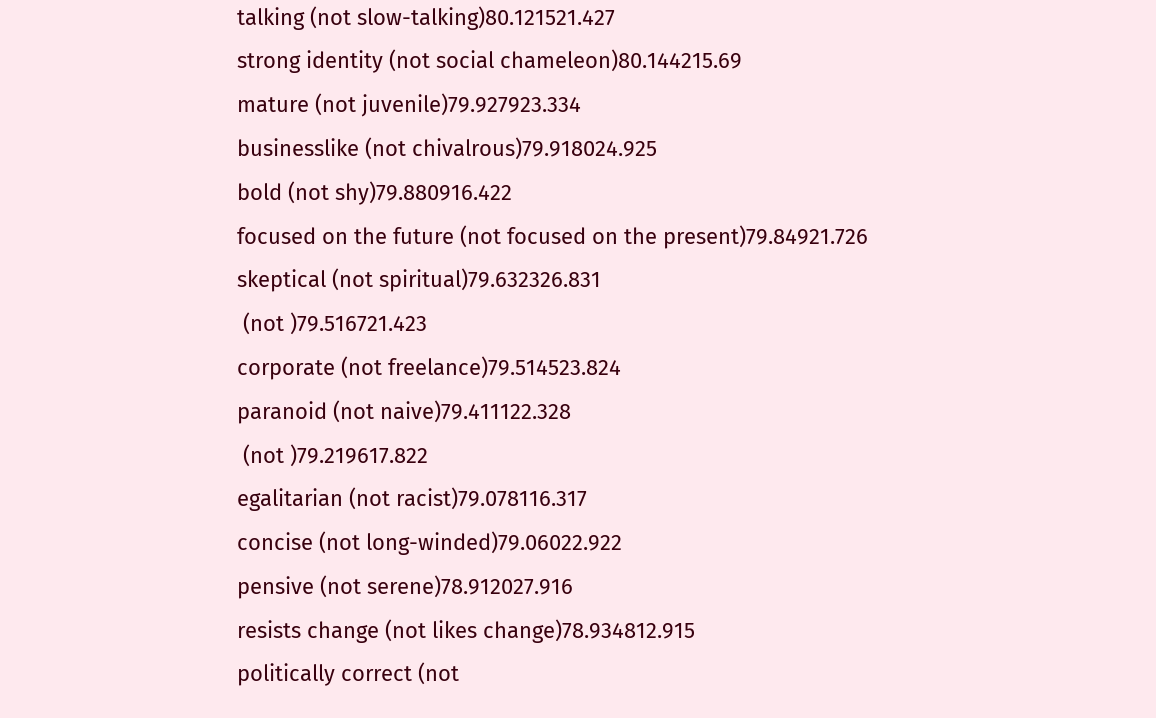talking (not slow-talking)80.121521.427
strong identity (not social chameleon)80.144215.69
mature (not juvenile)79.927923.334
businesslike (not chivalrous)79.918024.925
bold (not shy)79.880916.422
focused on the future (not focused on the present)79.84921.726
skeptical (not spiritual)79.632326.831
 (not )79.516721.423
corporate (not freelance)79.514523.824
paranoid (not naive)79.411122.328
 (not )79.219617.822
egalitarian (not racist)79.078116.317
concise (not long-winded)79.06022.922
pensive (not serene)78.912027.916
resists change (not likes change)78.934812.915
politically correct (not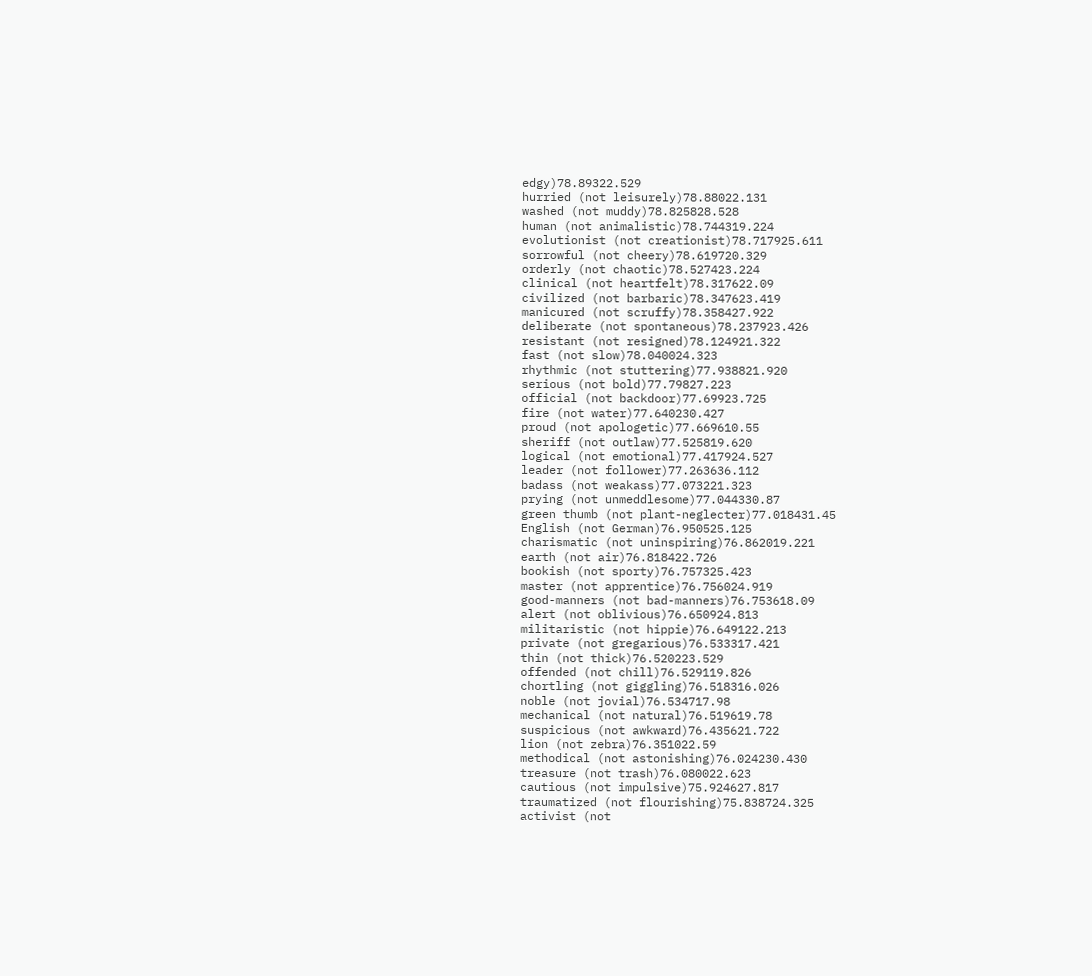edgy)78.89322.529
hurried (not leisurely)78.88022.131
washed (not muddy)78.825828.528
human (not animalistic)78.744319.224
evolutionist (not creationist)78.717925.611
sorrowful (not cheery)78.619720.329
orderly (not chaotic)78.527423.224
clinical (not heartfelt)78.317622.09
civilized (not barbaric)78.347623.419
manicured (not scruffy)78.358427.922
deliberate (not spontaneous)78.237923.426
resistant (not resigned)78.124921.322
fast (not slow)78.040024.323
rhythmic (not stuttering)77.938821.920
serious (not bold)77.79827.223
official (not backdoor)77.69923.725
fire (not water)77.640230.427
proud (not apologetic)77.669610.55
sheriff (not outlaw)77.525819.620
logical (not emotional)77.417924.527
leader (not follower)77.263636.112
badass (not weakass)77.073221.323
prying (not unmeddlesome)77.044330.87
green thumb (not plant-neglecter)77.018431.45
English (not German)76.950525.125
charismatic (not uninspiring)76.862019.221
earth (not air)76.818422.726
bookish (not sporty)76.757325.423
master (not apprentice)76.756024.919
good-manners (not bad-manners)76.753618.09
alert (not oblivious)76.650924.813
militaristic (not hippie)76.649122.213
private (not gregarious)76.533317.421
thin (not thick)76.520223.529
offended (not chill)76.529119.826
chortling (not giggling)76.518316.026
noble (not jovial)76.534717.98
mechanical (not natural)76.519619.78
suspicious (not awkward)76.435621.722
lion (not zebra)76.351022.59
methodical (not astonishing)76.024230.430
treasure (not trash)76.080022.623
cautious (not impulsive)75.924627.817
traumatized (not flourishing)75.838724.325
activist (not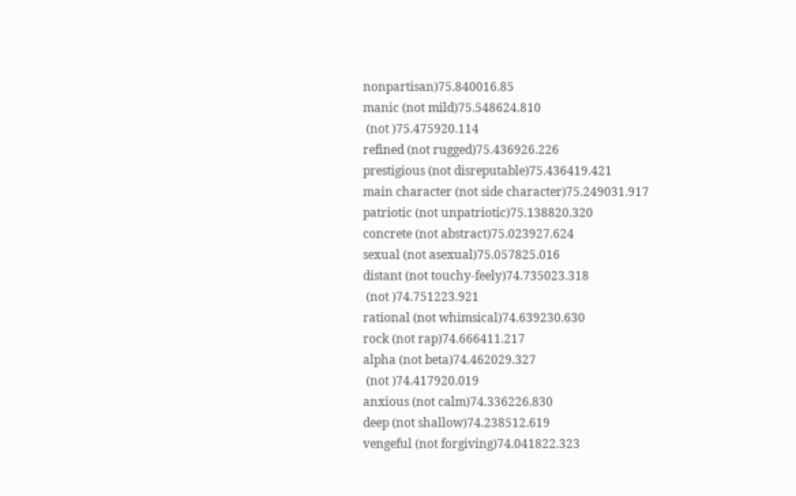nonpartisan)75.840016.85
manic (not mild)75.548624.810
 (not )75.475920.114
refined (not rugged)75.436926.226
prestigious (not disreputable)75.436419.421
main character (not side character)75.249031.917
patriotic (not unpatriotic)75.138820.320
concrete (not abstract)75.023927.624
sexual (not asexual)75.057825.016
distant (not touchy-feely)74.735023.318
 (not )74.751223.921
rational (not whimsical)74.639230.630
rock (not rap)74.666411.217
alpha (not beta)74.462029.327
 (not )74.417920.019
anxious (not calm)74.336226.830
deep (not shallow)74.238512.619
vengeful (not forgiving)74.041822.323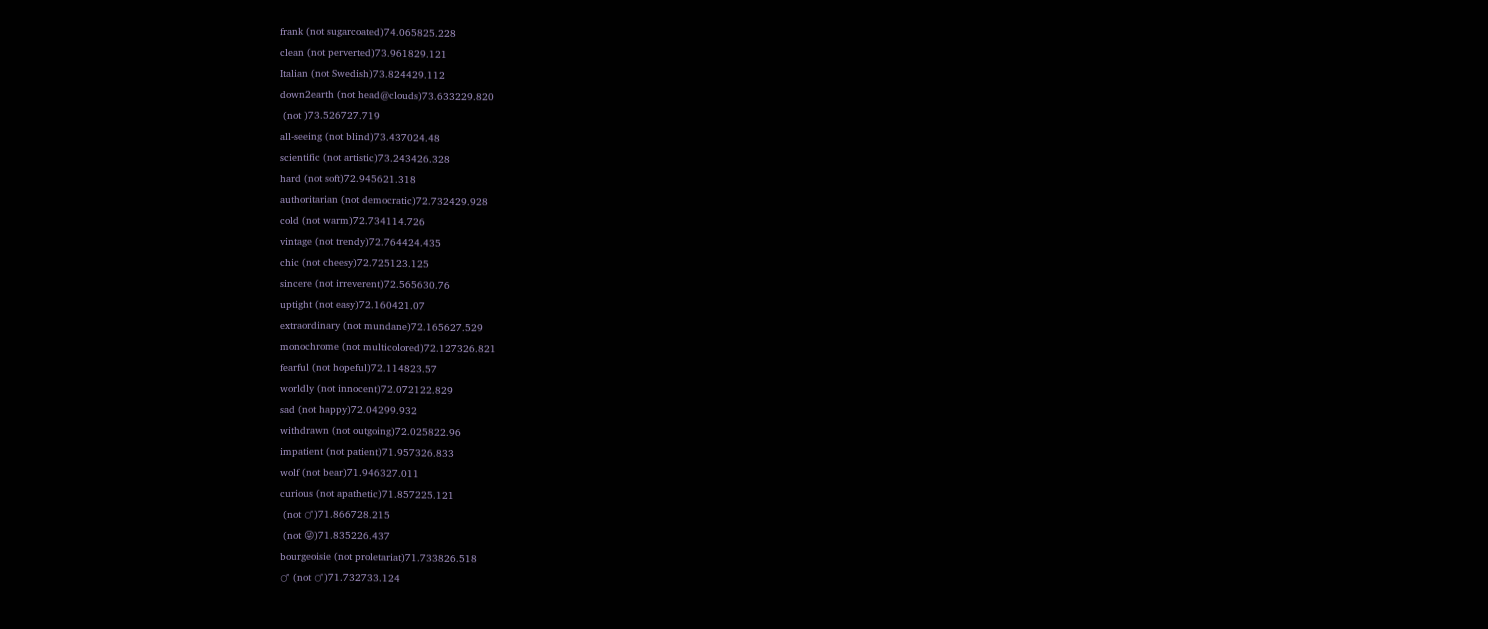frank (not sugarcoated)74.065825.228
clean (not perverted)73.961829.121
Italian (not Swedish)73.824429.112
down2earth (not head@clouds)73.633229.820
 (not )73.526727.719
all-seeing (not blind)73.437024.48
scientific (not artistic)73.243426.328
hard (not soft)72.945621.318
authoritarian (not democratic)72.732429.928
cold (not warm)72.734114.726
vintage (not trendy)72.764424.435
chic (not cheesy)72.725123.125
sincere (not irreverent)72.565630.76
uptight (not easy)72.160421.07
extraordinary (not mundane)72.165627.529
monochrome (not multicolored)72.127326.821
fearful (not hopeful)72.114823.57
worldly (not innocent)72.072122.829
sad (not happy)72.04299.932
withdrawn (not outgoing)72.025822.96
impatient (not patient)71.957326.833
wolf (not bear)71.946327.011
curious (not apathetic)71.857225.121
 (not ♂)71.866728.215
 (not 😜)71.835226.437
bourgeoisie (not proletariat)71.733826.518
♂ (not ♂)71.732733.124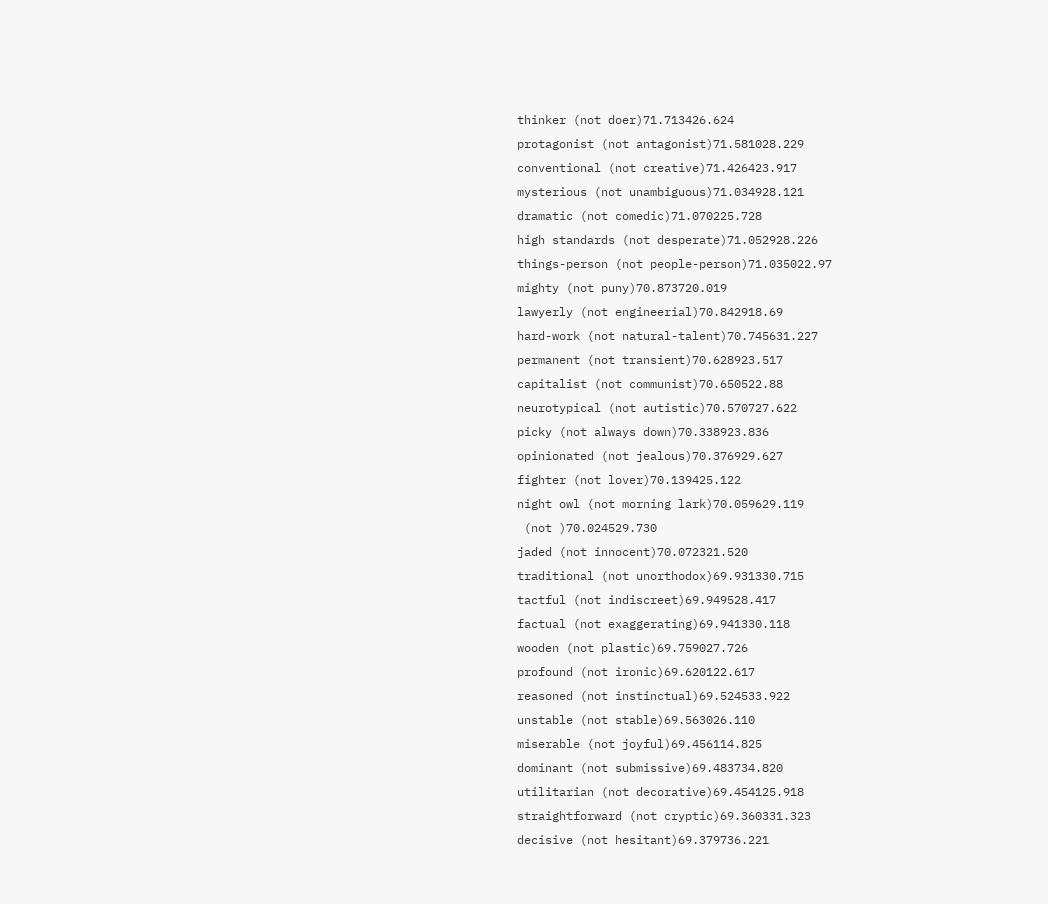thinker (not doer)71.713426.624
protagonist (not antagonist)71.581028.229
conventional (not creative)71.426423.917
mysterious (not unambiguous)71.034928.121
dramatic (not comedic)71.070225.728
high standards (not desperate)71.052928.226
things-person (not people-person)71.035022.97
mighty (not puny)70.873720.019
lawyerly (not engineerial)70.842918.69
hard-work (not natural-talent)70.745631.227
permanent (not transient)70.628923.517
capitalist (not communist)70.650522.88
neurotypical (not autistic)70.570727.622
picky (not always down)70.338923.836
opinionated (not jealous)70.376929.627
fighter (not lover)70.139425.122
night owl (not morning lark)70.059629.119
 (not )70.024529.730
jaded (not innocent)70.072321.520
traditional (not unorthodox)69.931330.715
tactful (not indiscreet)69.949528.417
factual (not exaggerating)69.941330.118
wooden (not plastic)69.759027.726
profound (not ironic)69.620122.617
reasoned (not instinctual)69.524533.922
unstable (not stable)69.563026.110
miserable (not joyful)69.456114.825
dominant (not submissive)69.483734.820
utilitarian (not decorative)69.454125.918
straightforward (not cryptic)69.360331.323
decisive (not hesitant)69.379736.221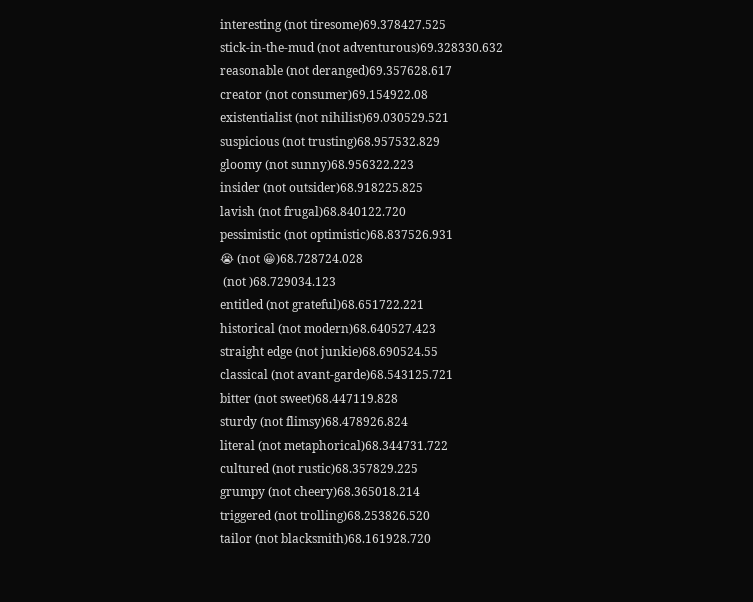interesting (not tiresome)69.378427.525
stick-in-the-mud (not adventurous)69.328330.632
reasonable (not deranged)69.357628.617
creator (not consumer)69.154922.08
existentialist (not nihilist)69.030529.521
suspicious (not trusting)68.957532.829
gloomy (not sunny)68.956322.223
insider (not outsider)68.918225.825
lavish (not frugal)68.840122.720
pessimistic (not optimistic)68.837526.931
😭 (not 😀)68.728724.028
 (not )68.729034.123
entitled (not grateful)68.651722.221
historical (not modern)68.640527.423
straight edge (not junkie)68.690524.55
classical (not avant-garde)68.543125.721
bitter (not sweet)68.447119.828
sturdy (not flimsy)68.478926.824
literal (not metaphorical)68.344731.722
cultured (not rustic)68.357829.225
grumpy (not cheery)68.365018.214
triggered (not trolling)68.253826.520
tailor (not blacksmith)68.161928.720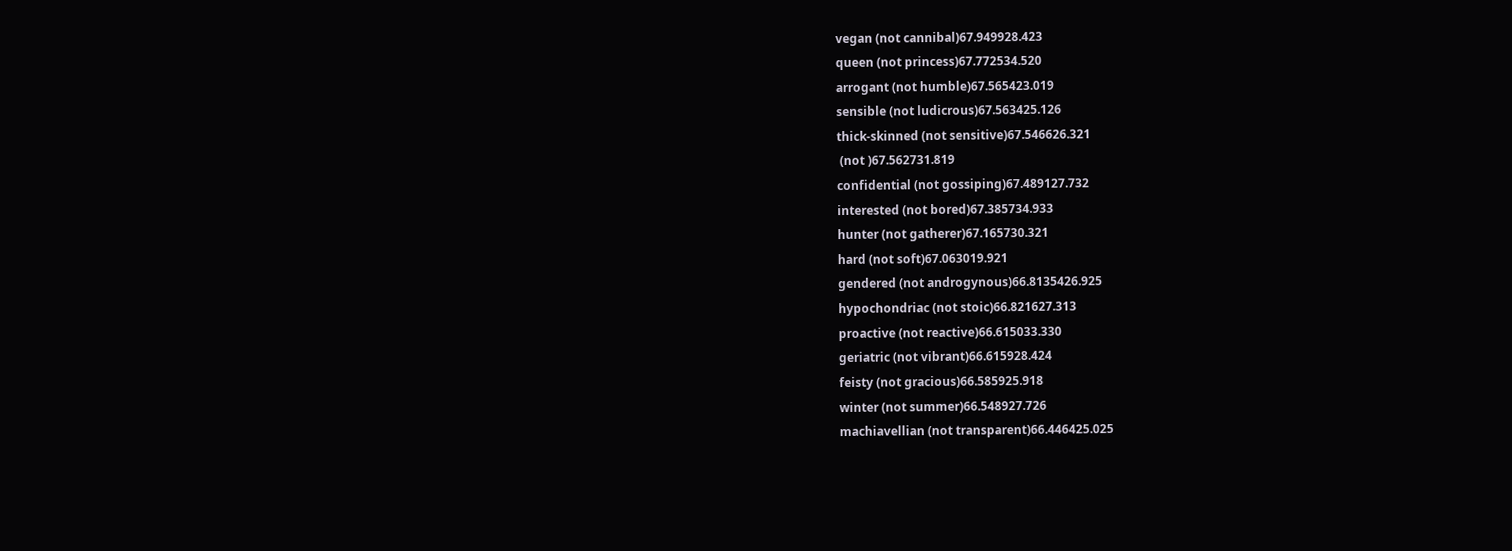vegan (not cannibal)67.949928.423
queen (not princess)67.772534.520
arrogant (not humble)67.565423.019
sensible (not ludicrous)67.563425.126
thick-skinned (not sensitive)67.546626.321
 (not )67.562731.819
confidential (not gossiping)67.489127.732
interested (not bored)67.385734.933
hunter (not gatherer)67.165730.321
hard (not soft)67.063019.921
gendered (not androgynous)66.8135426.925
hypochondriac (not stoic)66.821627.313
proactive (not reactive)66.615033.330
geriatric (not vibrant)66.615928.424
feisty (not gracious)66.585925.918
winter (not summer)66.548927.726
machiavellian (not transparent)66.446425.025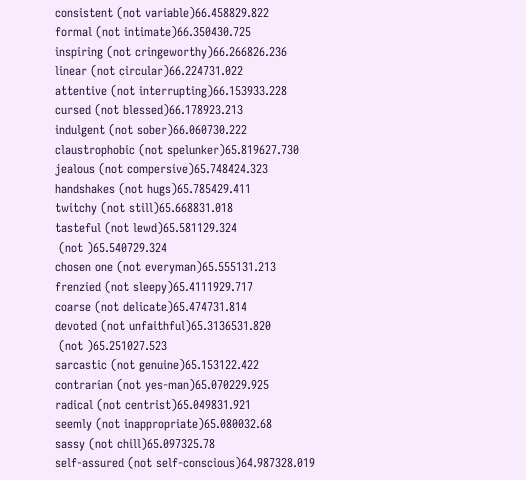consistent (not variable)66.458829.822
formal (not intimate)66.350430.725
inspiring (not cringeworthy)66.266826.236
linear (not circular)66.224731.022
attentive (not interrupting)66.153933.228
cursed (not blessed)66.178923.213
indulgent (not sober)66.060730.222
claustrophobic (not spelunker)65.819627.730
jealous (not compersive)65.748424.323
handshakes (not hugs)65.785429.411
twitchy (not still)65.668831.018
tasteful (not lewd)65.581129.324
 (not )65.540729.324
chosen one (not everyman)65.555131.213
frenzied (not sleepy)65.4111929.717
coarse (not delicate)65.474731.814
devoted (not unfaithful)65.3136531.820
 (not )65.251027.523
sarcastic (not genuine)65.153122.422
contrarian (not yes-man)65.070229.925
radical (not centrist)65.049831.921
seemly (not inappropriate)65.080032.68
sassy (not chill)65.097325.78
self-assured (not self-conscious)64.987328.019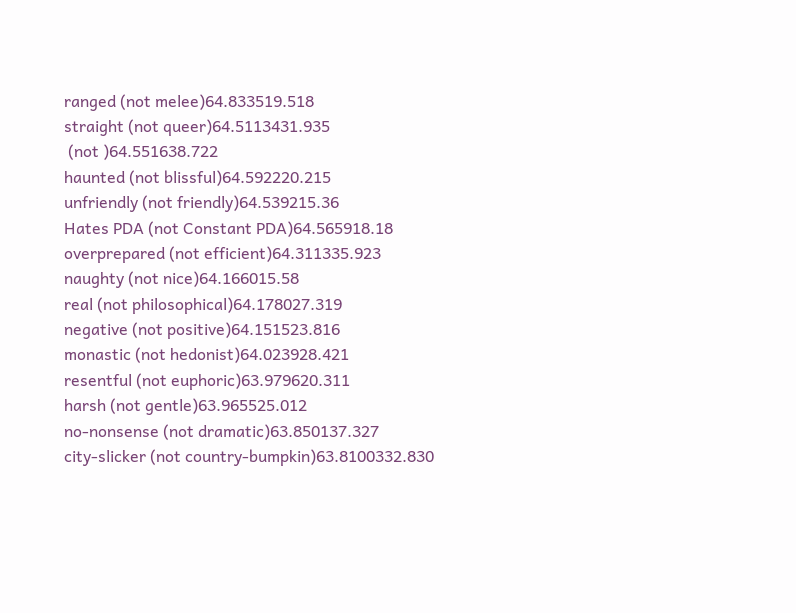ranged (not melee)64.833519.518
straight (not queer)64.5113431.935
 (not )64.551638.722
haunted (not blissful)64.592220.215
unfriendly (not friendly)64.539215.36
Hates PDA (not Constant PDA)64.565918.18
overprepared (not efficient)64.311335.923
naughty (not nice)64.166015.58
real (not philosophical)64.178027.319
negative (not positive)64.151523.816
monastic (not hedonist)64.023928.421
resentful (not euphoric)63.979620.311
harsh (not gentle)63.965525.012
no-nonsense (not dramatic)63.850137.327
city-slicker (not country-bumpkin)63.8100332.830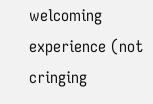welcoming experience (not cringing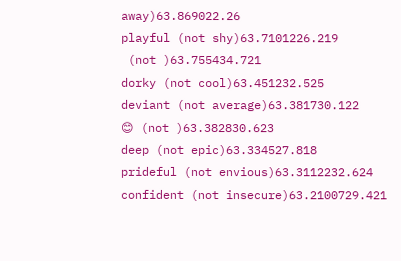away)63.869022.26
playful (not shy)63.7101226.219
 (not )63.755434.721
dorky (not cool)63.451232.525
deviant (not average)63.381730.122
😊 (not )63.382830.623
deep (not epic)63.334527.818
prideful (not envious)63.3112232.624
confident (not insecure)63.2100729.421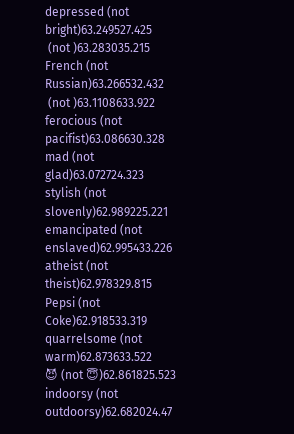depressed (not bright)63.249527.425
 (not )63.283035.215
French (not Russian)63.266532.432
 (not )63.1108633.922
ferocious (not pacifist)63.086630.328
mad (not glad)63.072724.323
stylish (not slovenly)62.989225.221
emancipated (not enslaved)62.995433.226
atheist (not theist)62.978329.815
Pepsi (not Coke)62.918533.319
quarrelsome (not warm)62.873633.522
😈 (not 😇)62.861825.523
indoorsy (not outdoorsy)62.682024.47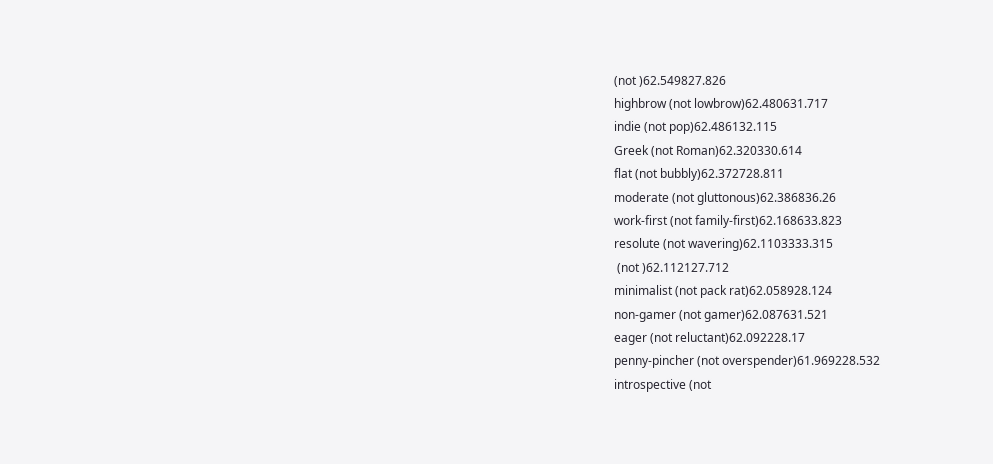(not )62.549827.826
highbrow (not lowbrow)62.480631.717
indie (not pop)62.486132.115
Greek (not Roman)62.320330.614
flat (not bubbly)62.372728.811
moderate (not gluttonous)62.386836.26
work-first (not family-first)62.168633.823
resolute (not wavering)62.1103333.315
 (not )62.112127.712
minimalist (not pack rat)62.058928.124
non-gamer (not gamer)62.087631.521
eager (not reluctant)62.092228.17
penny-pincher (not overspender)61.969228.532
introspective (not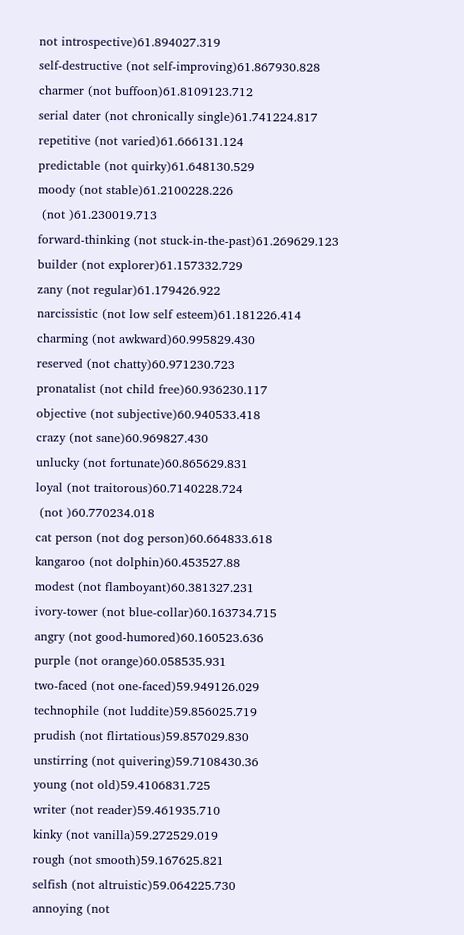not introspective)61.894027.319
self-destructive (not self-improving)61.867930.828
charmer (not buffoon)61.8109123.712
serial dater (not chronically single)61.741224.817
repetitive (not varied)61.666131.124
predictable (not quirky)61.648130.529
moody (not stable)61.2100228.226
 (not )61.230019.713
forward-thinking (not stuck-in-the-past)61.269629.123
builder (not explorer)61.157332.729
zany (not regular)61.179426.922
narcissistic (not low self esteem)61.181226.414
charming (not awkward)60.995829.430
reserved (not chatty)60.971230.723
pronatalist (not child free)60.936230.117
objective (not subjective)60.940533.418
crazy (not sane)60.969827.430
unlucky (not fortunate)60.865629.831
loyal (not traitorous)60.7140228.724
 (not )60.770234.018
cat person (not dog person)60.664833.618
kangaroo (not dolphin)60.453527.88
modest (not flamboyant)60.381327.231
ivory-tower (not blue-collar)60.163734.715
angry (not good-humored)60.160523.636
purple (not orange)60.058535.931
two-faced (not one-faced)59.949126.029
technophile (not luddite)59.856025.719
prudish (not flirtatious)59.857029.830
unstirring (not quivering)59.7108430.36
young (not old)59.4106831.725
writer (not reader)59.461935.710
kinky (not vanilla)59.272529.019
rough (not smooth)59.167625.821
selfish (not altruistic)59.064225.730
annoying (not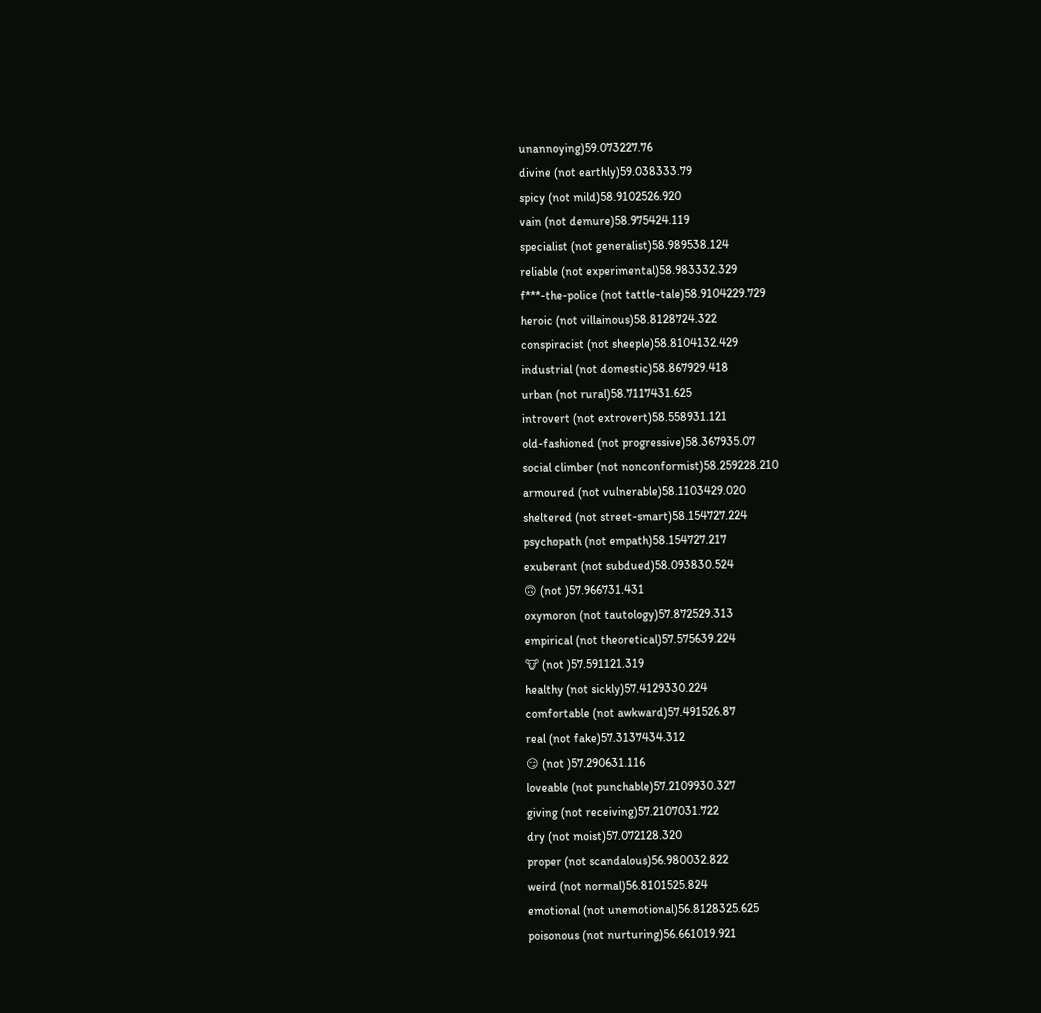unannoying)59.073227.76
divine (not earthly)59.038333.79
spicy (not mild)58.9102526.920
vain (not demure)58.975424.119
specialist (not generalist)58.989538.124
reliable (not experimental)58.983332.329
f***-the-police (not tattle-tale)58.9104229.729
heroic (not villainous)58.8128724.322
conspiracist (not sheeple)58.8104132.429
industrial (not domestic)58.867929.418
urban (not rural)58.7117431.625
introvert (not extrovert)58.558931.121
old-fashioned (not progressive)58.367935.07
social climber (not nonconformist)58.259228.210
armoured (not vulnerable)58.1103429.020
sheltered (not street-smart)58.154727.224
psychopath (not empath)58.154727.217
exuberant (not subdued)58.093830.524
🙃 (not )57.966731.431
oxymoron (not tautology)57.872529.313
empirical (not theoretical)57.575639.224
🐮 (not )57.591121.319
healthy (not sickly)57.4129330.224
comfortable (not awkward)57.491526.87
real (not fake)57.3137434.312
😏 (not )57.290631.116
loveable (not punchable)57.2109930.327
giving (not receiving)57.2107031.722
dry (not moist)57.072128.320
proper (not scandalous)56.980032.822
weird (not normal)56.8101525.824
emotional (not unemotional)56.8128325.625
poisonous (not nurturing)56.661019.921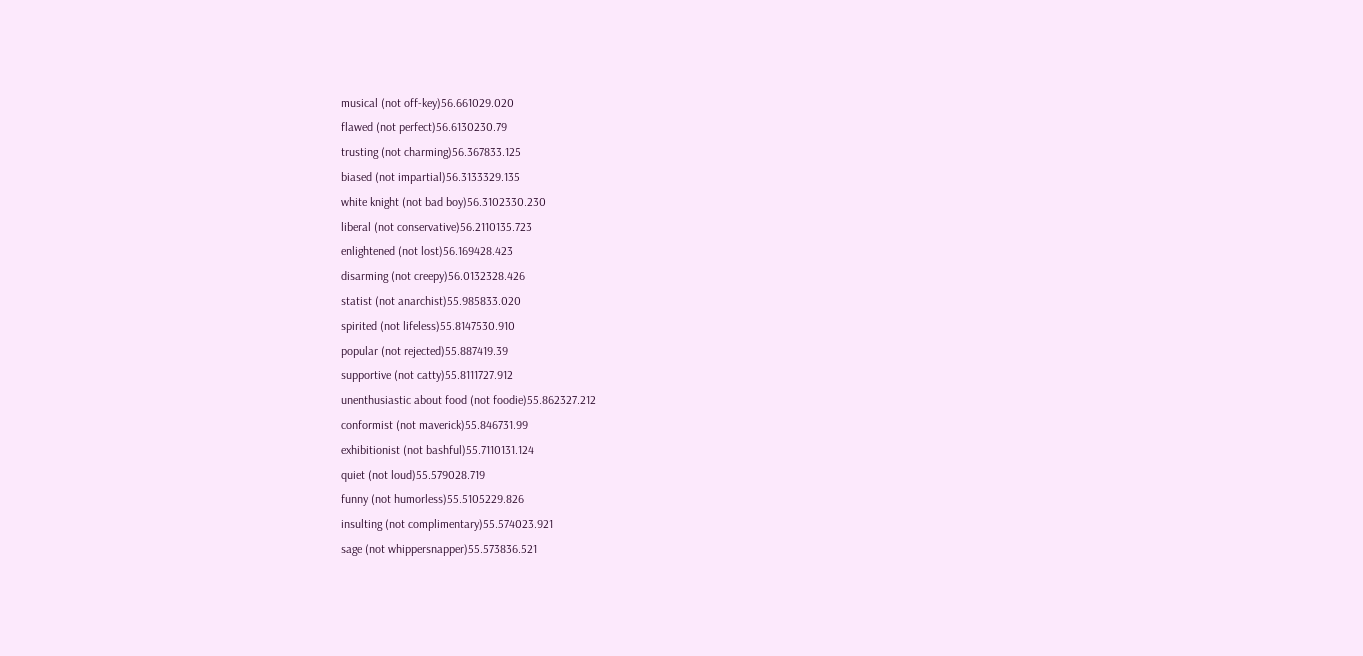musical (not off-key)56.661029.020
flawed (not perfect)56.6130230.79
trusting (not charming)56.367833.125
biased (not impartial)56.3133329.135
white knight (not bad boy)56.3102330.230
liberal (not conservative)56.2110135.723
enlightened (not lost)56.169428.423
disarming (not creepy)56.0132328.426
statist (not anarchist)55.985833.020
spirited (not lifeless)55.8147530.910
popular (not rejected)55.887419.39
supportive (not catty)55.8111727.912
unenthusiastic about food (not foodie)55.862327.212
conformist (not maverick)55.846731.99
exhibitionist (not bashful)55.7110131.124
quiet (not loud)55.579028.719
funny (not humorless)55.5105229.826
insulting (not complimentary)55.574023.921
sage (not whippersnapper)55.573836.521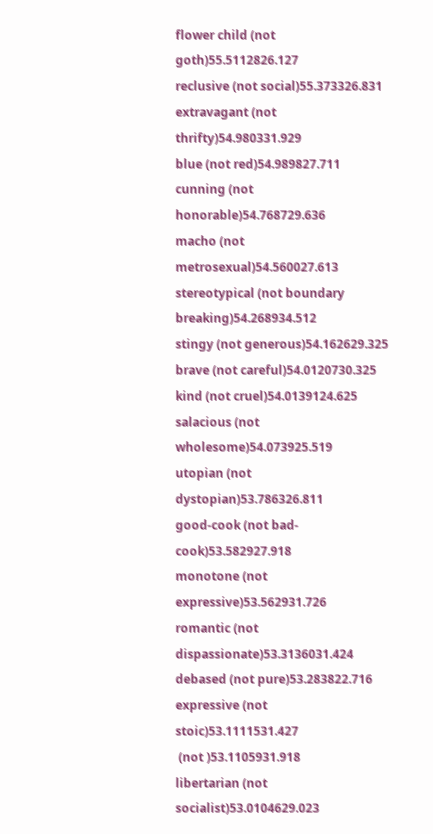flower child (not goth)55.5112826.127
reclusive (not social)55.373326.831
extravagant (not thrifty)54.980331.929
blue (not red)54.989827.711
cunning (not honorable)54.768729.636
macho (not metrosexual)54.560027.613
stereotypical (not boundary breaking)54.268934.512
stingy (not generous)54.162629.325
brave (not careful)54.0120730.325
kind (not cruel)54.0139124.625
salacious (not wholesome)54.073925.519
utopian (not dystopian)53.786326.811
good-cook (not bad-cook)53.582927.918
monotone (not expressive)53.562931.726
romantic (not dispassionate)53.3136031.424
debased (not pure)53.283822.716
expressive (not stoic)53.1111531.427
 (not )53.1105931.918
libertarian (not socialist)53.0104629.023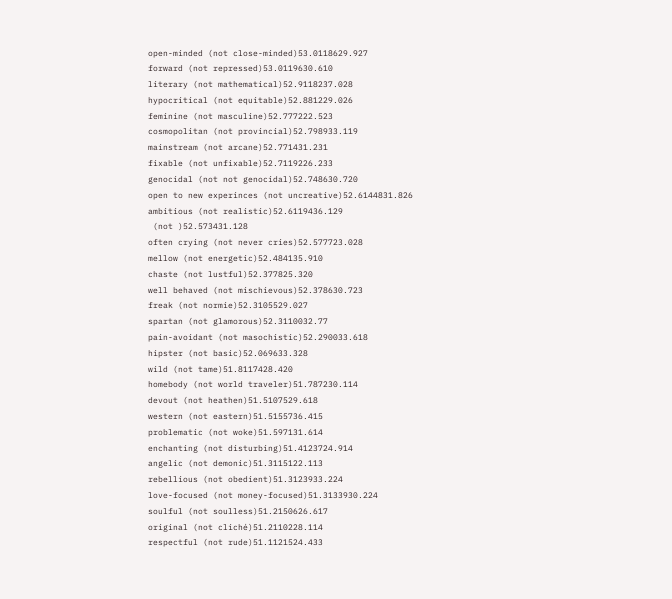open-minded (not close-minded)53.0118629.927
forward (not repressed)53.0119630.610
literary (not mathematical)52.9118237.028
hypocritical (not equitable)52.881229.026
feminine (not masculine)52.777222.523
cosmopolitan (not provincial)52.798933.119
mainstream (not arcane)52.771431.231
fixable (not unfixable)52.7119226.233
genocidal (not not genocidal)52.748630.720
open to new experinces (not uncreative)52.6144831.826
ambitious (not realistic)52.6119436.129
 (not )52.573431.128
often crying (not never cries)52.577723.028
mellow (not energetic)52.484135.910
chaste (not lustful)52.377825.320
well behaved (not mischievous)52.378630.723
freak (not normie)52.3105529.027
spartan (not glamorous)52.3110032.77
pain-avoidant (not masochistic)52.290033.618
hipster (not basic)52.069633.328
wild (not tame)51.8117428.420
homebody (not world traveler)51.787230.114
devout (not heathen)51.5107529.618
western (not eastern)51.5155736.415
problematic (not woke)51.597131.614
enchanting (not disturbing)51.4123724.914
angelic (not demonic)51.3115122.113
rebellious (not obedient)51.3123933.224
love-focused (not money-focused)51.3133930.224
soulful (not soulless)51.2150626.617
original (not cliché)51.2110228.114
respectful (not rude)51.1121524.433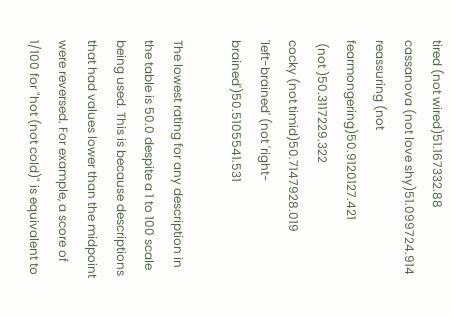tired (not wired)51.167332.88
cassanova (not love shy)51.099724.914
reassuring (not fearmongering)50.9120127.421
 (not )50.3117229.322
cocky (not timid)50.7147928.019
'left-brained' (not 'right-brained')50.5105541.531

The lowest rating for any description in the table is 50.0 despite a 1 to 100 scale being used. This is because descriptions that had values lower than the midpoint were reversed. For example, a score of 1/100 for "hot (not cold)" is equivalent to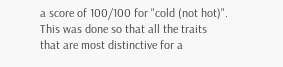a score of 100/100 for "cold (not hot)". This was done so that all the traits that are most distinctive for a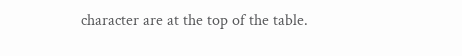character are at the top of the table.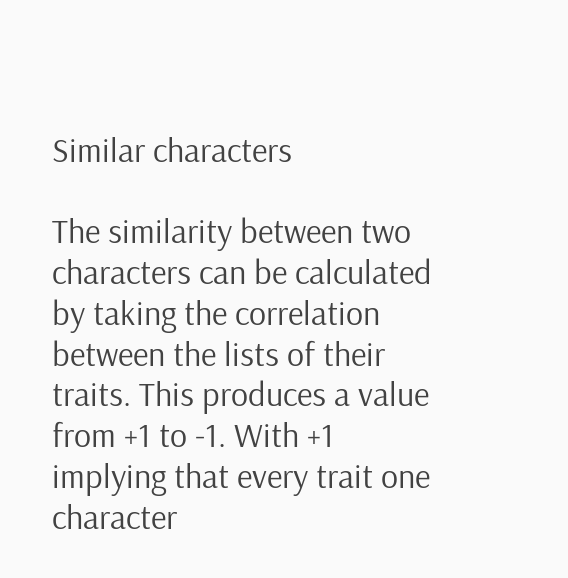Similar characters

The similarity between two characters can be calculated by taking the correlation between the lists of their traits. This produces a value from +1 to -1. With +1 implying that every trait one character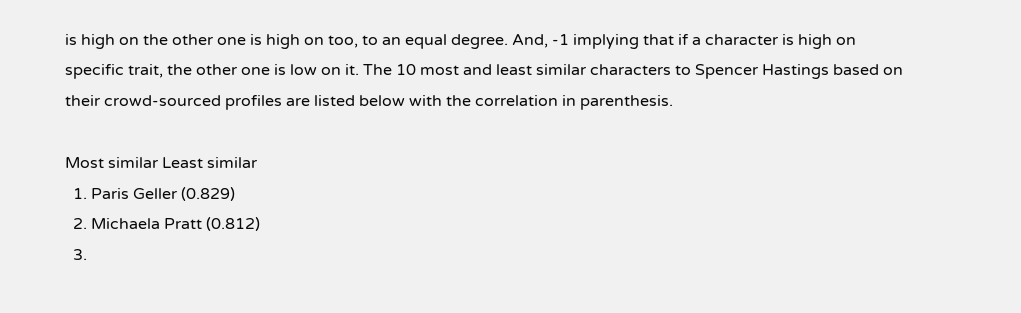is high on the other one is high on too, to an equal degree. And, -1 implying that if a character is high on specific trait, the other one is low on it. The 10 most and least similar characters to Spencer Hastings based on their crowd-sourced profiles are listed below with the correlation in parenthesis.

Most similar Least similar
  1. Paris Geller (0.829)
  2. Michaela Pratt (0.812)
  3.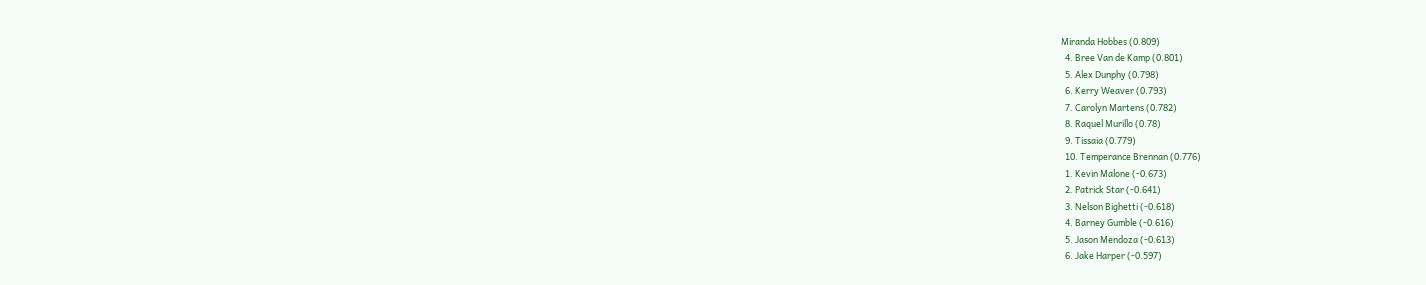Miranda Hobbes (0.809)
  4. Bree Van de Kamp (0.801)
  5. Alex Dunphy (0.798)
  6. Kerry Weaver (0.793)
  7. Carolyn Martens (0.782)
  8. Raquel Murillo (0.78)
  9. Tissaia (0.779)
  10. Temperance Brennan (0.776)
  1. Kevin Malone (-0.673)
  2. Patrick Star (-0.641)
  3. Nelson Bighetti (-0.618)
  4. Barney Gumble (-0.616)
  5. Jason Mendoza (-0.613)
  6. Jake Harper (-0.597)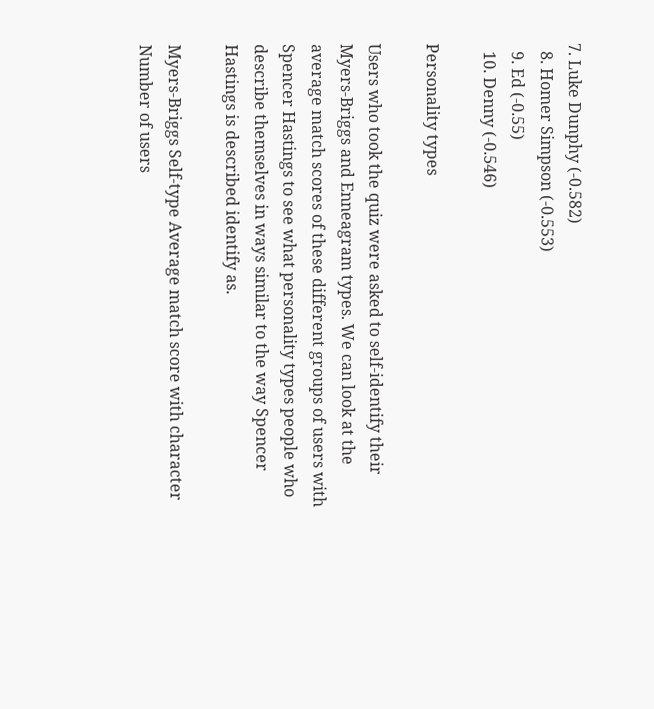7. Luke Dunphy (-0.582)
  8. Homer Simpson (-0.553)
  9. Ed (-0.55)
  10. Denny (-0.546)

Personality types

Users who took the quiz were asked to self-identify their Myers-Briggs and Enneagram types. We can look at the average match scores of these different groups of users with Spencer Hastings to see what personality types people who describe themselves in ways similar to the way Spencer Hastings is described identify as.

Myers-Briggs Self-type Average match score with character Number of users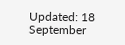Updated: 18 September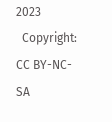2023
  Copyright: CC BY-NC-SA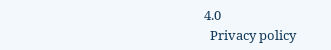4.0
  Privacy policy